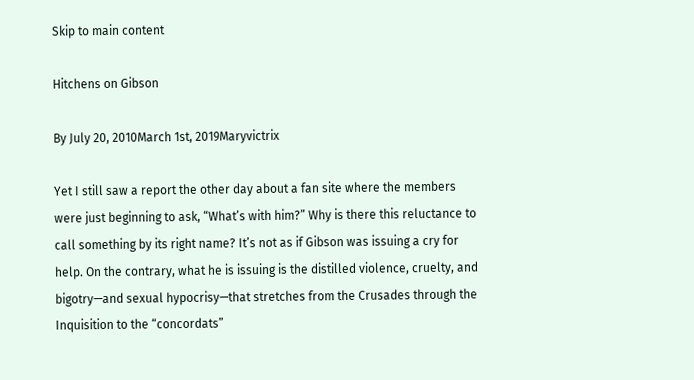Skip to main content

Hitchens on Gibson

By July 20, 2010March 1st, 2019Maryvictrix

Yet I still saw a report the other day about a fan site where the members were just beginning to ask, “What’s with him?” Why is there this reluctance to call something by its right name? It’s not as if Gibson was issuing a cry for help. On the contrary, what he is issuing is the distilled violence, cruelty, and bigotry—and sexual hypocrisy—that stretches from the Crusades through the Inquisition to the “concordats”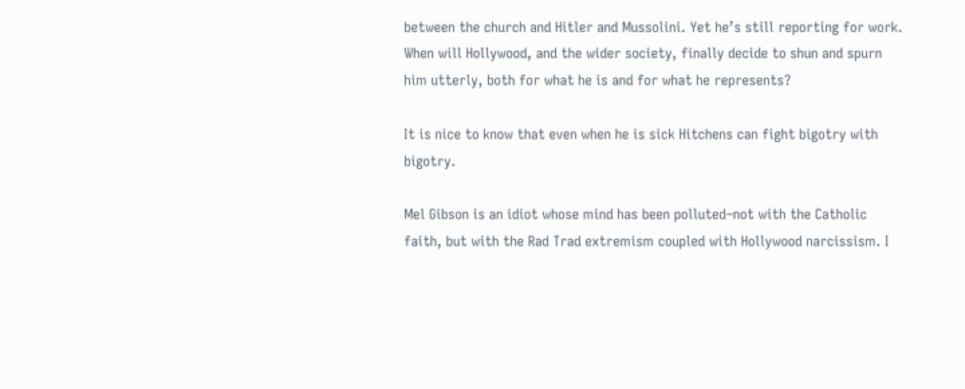between the church and Hitler and Mussolini. Yet he’s still reporting for work. When will Hollywood, and the wider society, finally decide to shun and spurn him utterly, both for what he is and for what he represents?

It is nice to know that even when he is sick Hitchens can fight bigotry with bigotry.

Mel Gibson is an idiot whose mind has been polluted–not with the Catholic faith, but with the Rad Trad extremism coupled with Hollywood narcissism. I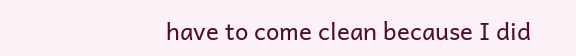have to come clean because I did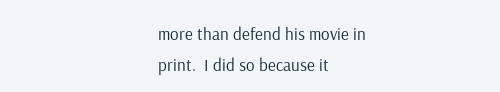more than defend his movie in print.  I did so because it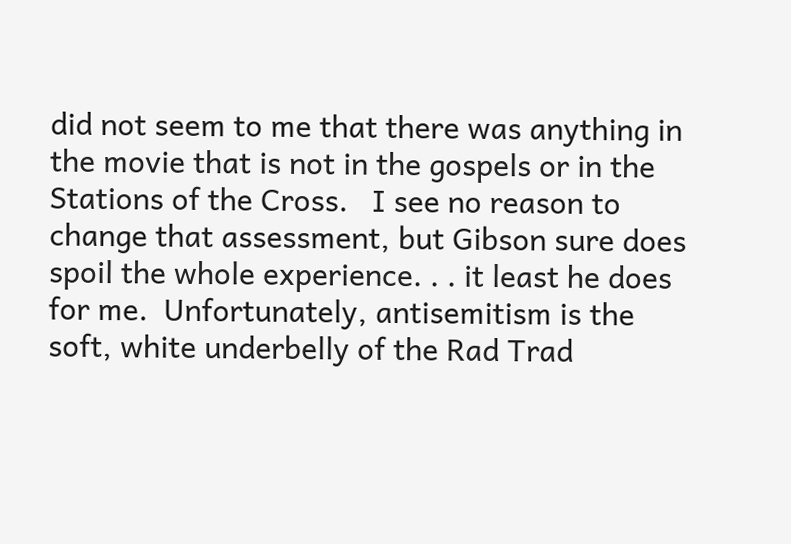did not seem to me that there was anything in the movie that is not in the gospels or in the Stations of the Cross.   I see no reason to change that assessment, but Gibson sure does spoil the whole experience. . . it least he does for me.  Unfortunately, antisemitism is the soft, white underbelly of the Rad Trad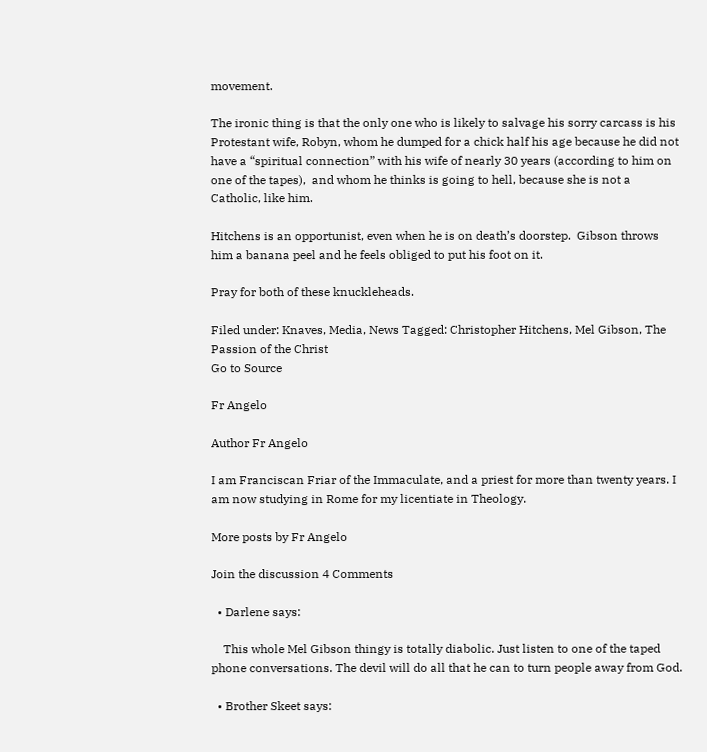movement.

The ironic thing is that the only one who is likely to salvage his sorry carcass is his Protestant wife, Robyn, whom he dumped for a chick half his age because he did not have a “spiritual connection” with his wife of nearly 30 years (according to him on one of the tapes),  and whom he thinks is going to hell, because she is not a Catholic, like him.

Hitchens is an opportunist, even when he is on death’s doorstep.  Gibson throws him a banana peel and he feels obliged to put his foot on it.

Pray for both of these knuckleheads.

Filed under: Knaves, Media, News Tagged: Christopher Hitchens, Mel Gibson, The Passion of the Christ
Go to Source

Fr Angelo

Author Fr Angelo

I am Franciscan Friar of the Immaculate, and a priest for more than twenty years. I am now studying in Rome for my licentiate in Theology.

More posts by Fr Angelo

Join the discussion 4 Comments

  • Darlene says:

    This whole Mel Gibson thingy is totally diabolic. Just listen to one of the taped phone conversations. The devil will do all that he can to turn people away from God.

  • Brother Skeet says: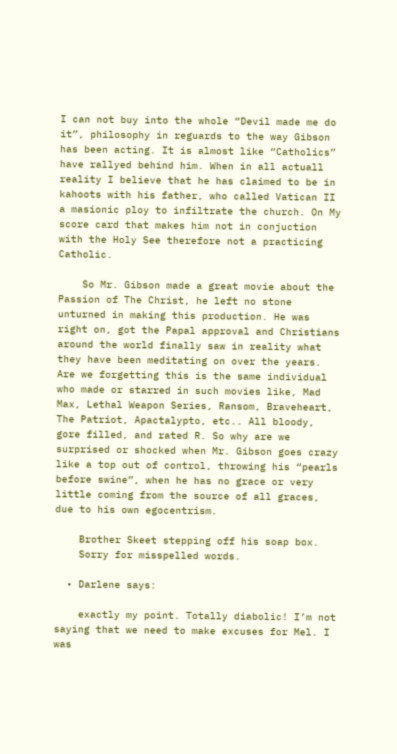I can not buy into the whole “Devil made me do it”, philosophy in reguards to the way Gibson has been acting. It is almost like “Catholics” have rallyed behind him. When in all actuall reality I believe that he has claimed to be in kahoots with his father, who called Vatican II a masionic ploy to infiltrate the church. On My score card that makes him not in conjuction with the Holy See therefore not a practicing Catholic.

    So Mr. Gibson made a great movie about the Passion of The Christ, he left no stone unturned in making this production. He was right on, got the Papal approval and Christians around the world finally saw in reality what they have been meditating on over the years. Are we forgetting this is the same individual who made or starred in such movies like, Mad Max, Lethal Weapon Series, Ransom, Braveheart, The Patriot, Apactalypto, etc.. All bloody, gore filled, and rated R. So why are we surprised or shocked when Mr. Gibson goes crazy like a top out of control, throwing his “pearls before swine”, when he has no grace or very little coming from the source of all graces, due to his own egocentrism.

    Brother Skeet stepping off his soap box.
    Sorry for misspelled words.

  • Darlene says:

    exactly my point. Totally diabolic! I’m not saying that we need to make excuses for Mel. I was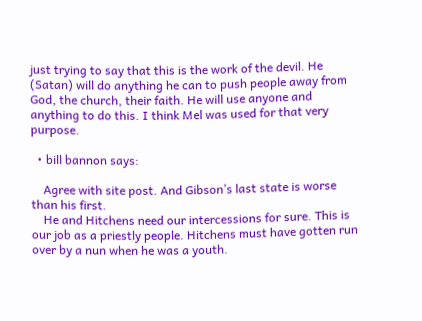just trying to say that this is the work of the devil. He (Satan) will do anything he can to push people away from God, the church, their faith. He will use anyone and anything to do this. I think Mel was used for that very purpose.

  • bill bannon says:

    Agree with site post. And Gibson’s last state is worse than his first.
    He and Hitchens need our intercessions for sure. This is our job as a priestly people. Hitchens must have gotten run over by a nun when he was a youth.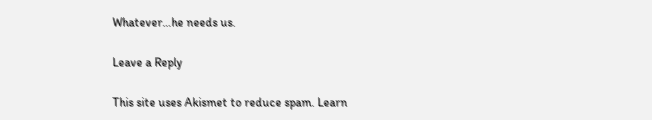Whatever…he needs us.

Leave a Reply

This site uses Akismet to reduce spam. Learn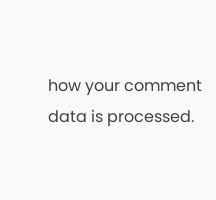how your comment data is processed.